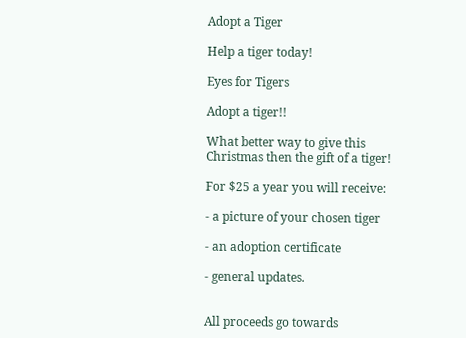Adopt a Tiger

Help a tiger today!

Eyes for Tigers

Adopt a tiger!!

What better way to give this Christmas then the gift of a tiger!

For $25 a year you will receive:

- a picture of your chosen tiger

- an adoption certificate

- general updates.


All proceeds go towards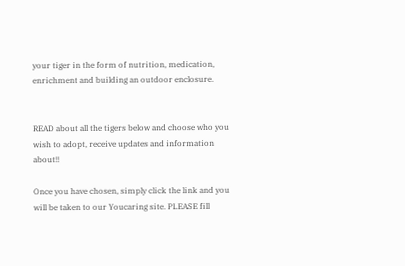your tiger in the form of nutrition, medication, enrichment and building an outdoor enclosure.


READ about all the tigers below and choose who you wish to adopt, receive updates and information about!!

Once you have chosen, simply click the link and you will be taken to our Youcaring site. PLEASE fill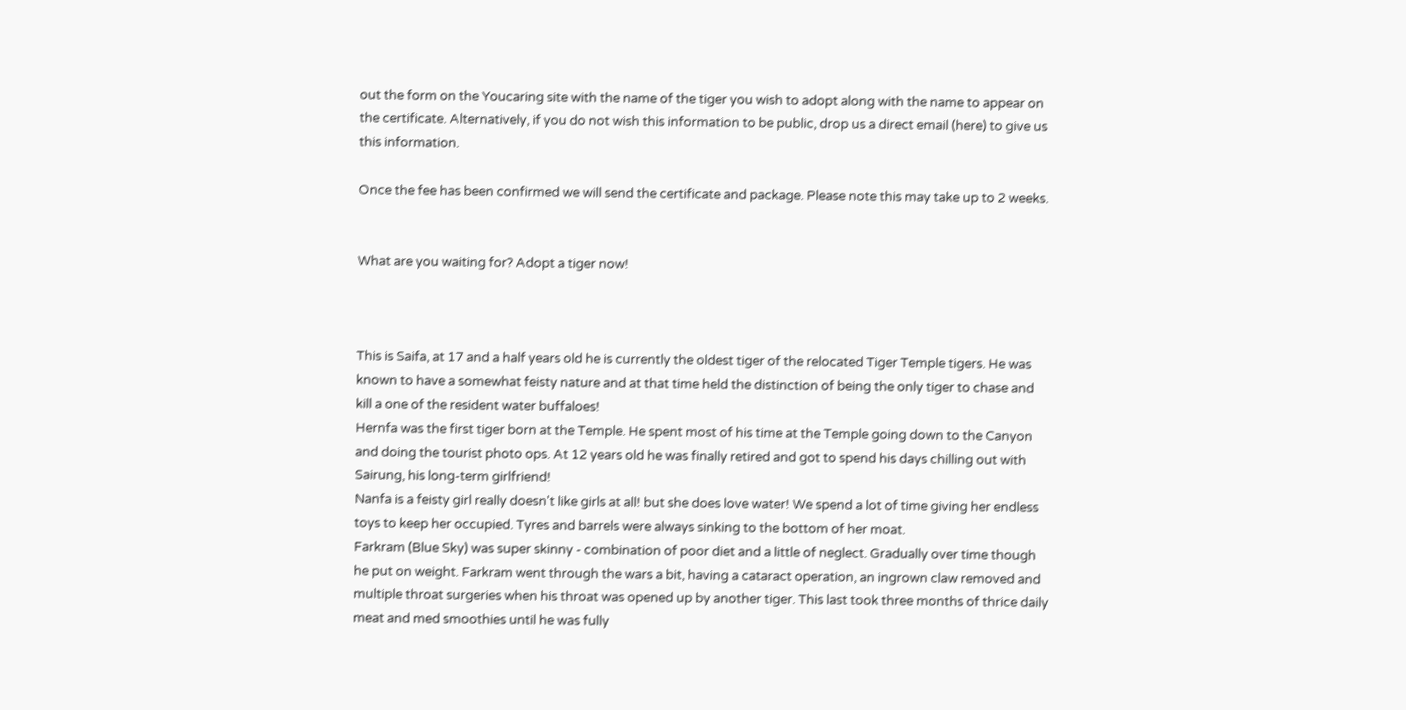out the form on the Youcaring site with the name of the tiger you wish to adopt along with the name to appear on the certificate. Alternatively, if you do not wish this information to be public, drop us a direct email (here) to give us this information.

Once the fee has been confirmed we will send the certificate and package. Please note this may take up to 2 weeks.


What are you waiting for? Adopt a tiger now!



This is Saifa, at 17 and a half years old he is currently the oldest tiger of the relocated Tiger Temple tigers. He was known to have a somewhat feisty nature and at that time held the distinction of being the only tiger to chase and kill a one of the resident water buffaloes!
Hernfa was the first tiger born at the Temple. He spent most of his time at the Temple going down to the Canyon and doing the tourist photo ops. At 12 years old he was finally retired and got to spend his days chilling out with Sairung, his long-term girlfriend!
Nanfa is a feisty girl really doesn't like girls at all! but she does love water! We spend a lot of time giving her endless toys to keep her occupied. Tyres and barrels were always sinking to the bottom of her moat.
Farkram (Blue Sky) was super skinny - combination of poor diet and a little of neglect. Gradually over time though he put on weight. Farkram went through the wars a bit, having a cataract operation, an ingrown claw removed and multiple throat surgeries when his throat was opened up by another tiger. This last took three months of thrice daily meat and med smoothies until he was fully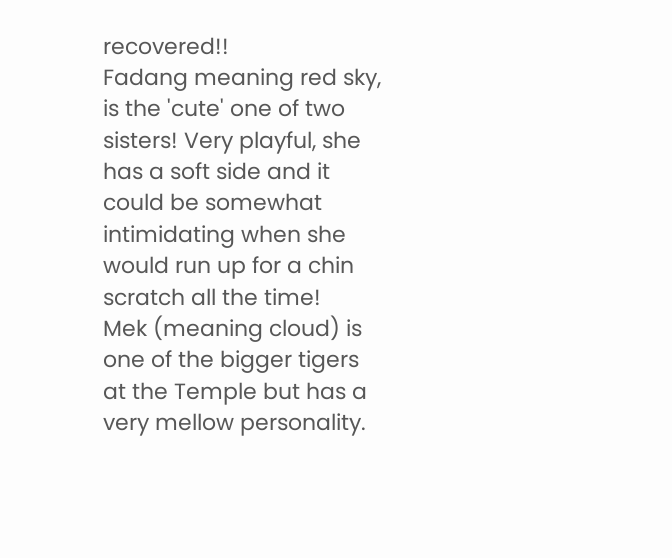recovered!!
Fadang meaning red sky, is the 'cute' one of two sisters! Very playful, she has a soft side and it could be somewhat intimidating when she would run up for a chin scratch all the time!
Mek (meaning cloud) is one of the bigger tigers at the Temple but has a very mellow personality.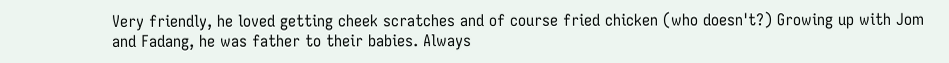Very friendly, he loved getting cheek scratches and of course fried chicken (who doesn't?) Growing up with Jom and Fadang, he was father to their babies. Always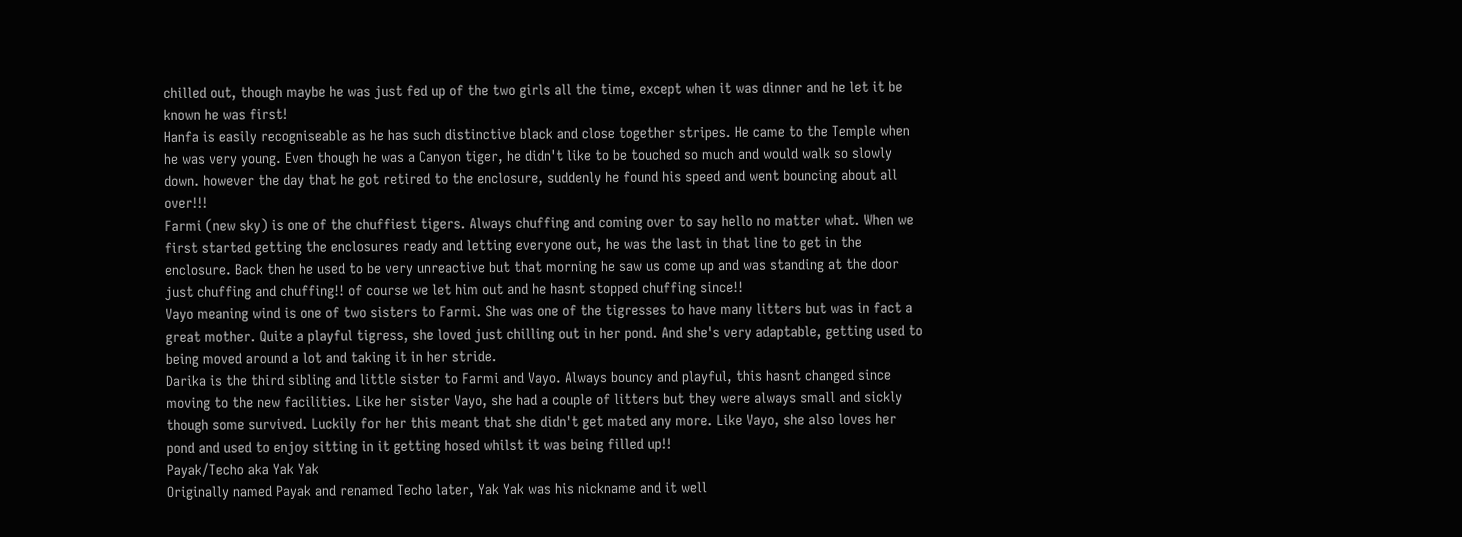chilled out, though maybe he was just fed up of the two girls all the time, except when it was dinner and he let it be known he was first!
Hanfa is easily recogniseable as he has such distinctive black and close together stripes. He came to the Temple when he was very young. Even though he was a Canyon tiger, he didn't like to be touched so much and would walk so slowly down. however the day that he got retired to the enclosure, suddenly he found his speed and went bouncing about all over!!!
Farmi (new sky) is one of the chuffiest tigers. Always chuffing and coming over to say hello no matter what. When we first started getting the enclosures ready and letting everyone out, he was the last in that line to get in the enclosure. Back then he used to be very unreactive but that morning he saw us come up and was standing at the door just chuffing and chuffing!! of course we let him out and he hasnt stopped chuffing since!!
Vayo meaning wind is one of two sisters to Farmi. She was one of the tigresses to have many litters but was in fact a great mother. Quite a playful tigress, she loved just chilling out in her pond. And she's very adaptable, getting used to being moved around a lot and taking it in her stride.
Darika is the third sibling and little sister to Farmi and Vayo. Always bouncy and playful, this hasnt changed since moving to the new facilities. Like her sister Vayo, she had a couple of litters but they were always small and sickly though some survived. Luckily for her this meant that she didn't get mated any more. Like Vayo, she also loves her pond and used to enjoy sitting in it getting hosed whilst it was being filled up!!
Payak/Techo aka Yak Yak
Originally named Payak and renamed Techo later, Yak Yak was his nickname and it well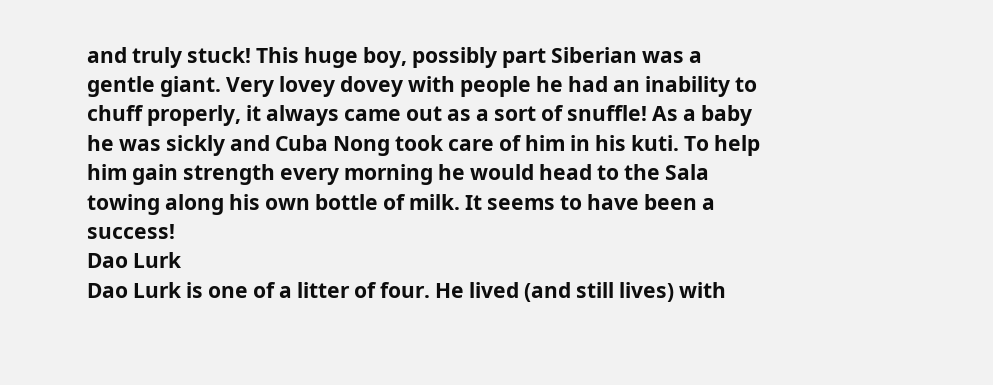and truly stuck! This huge boy, possibly part Siberian was a gentle giant. Very lovey dovey with people he had an inability to chuff properly, it always came out as a sort of snuffle! As a baby he was sickly and Cuba Nong took care of him in his kuti. To help him gain strength every morning he would head to the Sala towing along his own bottle of milk. It seems to have been a success!
Dao Lurk
Dao Lurk is one of a litter of four. He lived (and still lives) with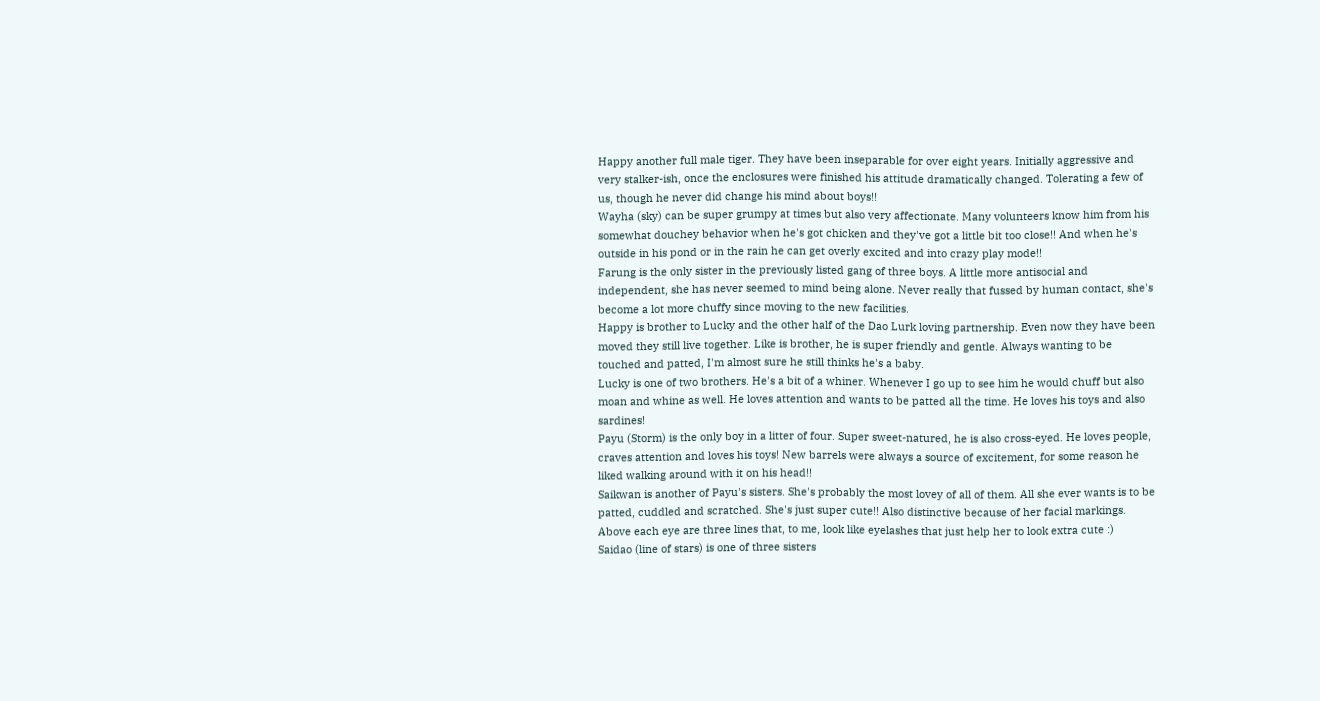Happy another full male tiger. They have been inseparable for over eight years. Initially aggressive and very stalker-ish, once the enclosures were finished his attitude dramatically changed. Tolerating a few of us, though he never did change his mind about boys!!
Wayha (sky) can be super grumpy at times but also very affectionate. Many volunteers know him from his somewhat douchey behavior when he's got chicken and they've got a little bit too close!! And when he's outside in his pond or in the rain he can get overly excited and into crazy play mode!!
Farung is the only sister in the previously listed gang of three boys. A little more antisocial and independent, she has never seemed to mind being alone. Never really that fussed by human contact, she's become a lot more chuffy since moving to the new facilities.
Happy is brother to Lucky and the other half of the Dao Lurk loving partnership. Even now they have been moved they still live together. Like is brother, he is super friendly and gentle. Always wanting to be touched and patted, I'm almost sure he still thinks he's a baby.
Lucky is one of two brothers. He's a bit of a whiner. Whenever I go up to see him he would chuff but also moan and whine as well. He loves attention and wants to be patted all the time. He loves his toys and also sardines!
Payu (Storm) is the only boy in a litter of four. Super sweet-natured, he is also cross-eyed. He loves people, craves attention and loves his toys! New barrels were always a source of excitement, for some reason he liked walking around with it on his head!!
Saikwan is another of Payu's sisters. She's probably the most lovey of all of them. All she ever wants is to be patted, cuddled and scratched. She's just super cute!! Also distinctive because of her facial markings. Above each eye are three lines that, to me, look like eyelashes that just help her to look extra cute :)
Saidao (line of stars) is one of three sisters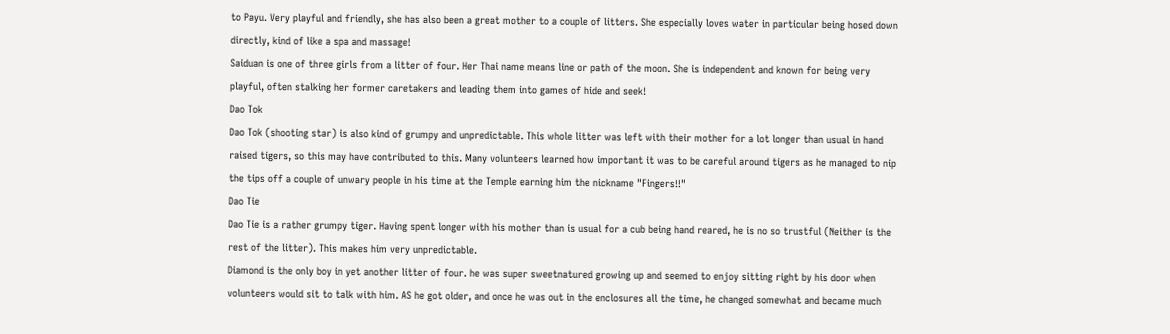to Payu. Very playful and friendly, she has also been a great mother to a couple of litters. She especially loves water in particular being hosed down directly, kind of like a spa and massage!
Saiduan is one of three girls from a litter of four. Her Thai name means line or path of the moon. She is independent and known for being very playful, often stalking her former caretakers and leading them into games of hide and seek!
Dao Tok
Dao Tok (shooting star) is also kind of grumpy and unpredictable. This whole litter was left with their mother for a lot longer than usual in hand raised tigers, so this may have contributed to this. Many volunteers learned how important it was to be careful around tigers as he managed to nip the tips off a couple of unwary people in his time at the Temple earning him the nickname "Fingers!!"
Dao Tie
Dao Tie is a rather grumpy tiger. Having spent longer with his mother than is usual for a cub being hand reared, he is no so trustful (Neither is the rest of the litter). This makes him very unpredictable.
Diamond is the only boy in yet another litter of four. he was super sweetnatured growing up and seemed to enjoy sitting right by his door when volunteers would sit to talk with him. AS he got older, and once he was out in the enclosures all the time, he changed somewhat and became much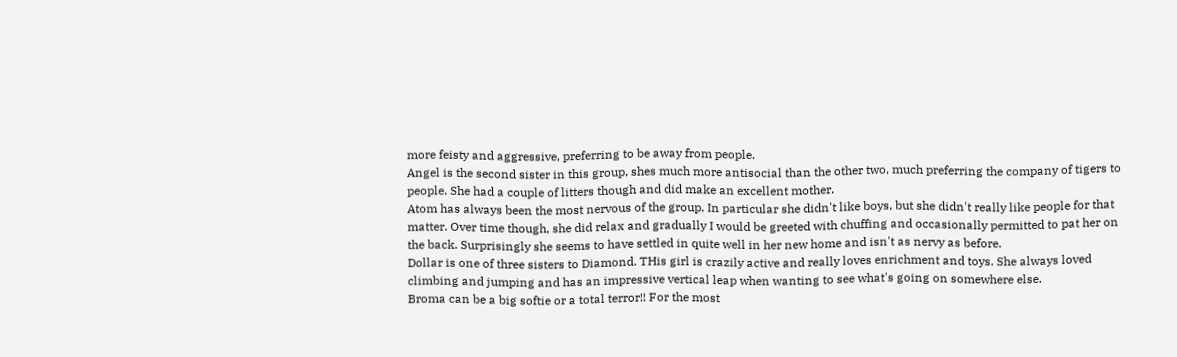more feisty and aggressive, preferring to be away from people.
Angel is the second sister in this group, shes much more antisocial than the other two, much preferring the company of tigers to people. She had a couple of litters though and did make an excellent mother.
Atom has always been the most nervous of the group. In particular she didn't like boys, but she didn't really like people for that matter. Over time though, she did relax and gradually I would be greeted with chuffing and occasionally permitted to pat her on the back. Surprisingly she seems to have settled in quite well in her new home and isn't as nervy as before.
Dollar is one of three sisters to Diamond. THis girl is crazily active and really loves enrichment and toys. She always loved climbing and jumping and has an impressive vertical leap when wanting to see what's going on somewhere else.
Broma can be a big softie or a total terror!! For the most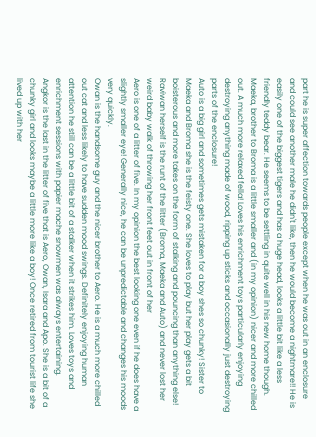part he is super affection towards people except when he was out in an enclosure and could see another male he didn't like, then he would become a nightmare!! He is easily one of the biggest tigers and has a huge head, looks a little bit like a less friendly teddy bear. He seems to be settling in quite well in his new home though.
Maeka, brother to Broma is a little smaller and (in my opinion) nicer and more chilled out. A much more relaxed fella! Loves his enrichment toys particularly enjoying destroying anything made of wood, ripping up sticks and occasionally just destroying parts of the enclosure!
Auto is a big girl and sometimes gets mistaken for a boy shes so chunky! Sister to Maeka and Broma she is the feisty one. She loves to play but her play gets a bit boisterous and more takes on the form of stalking and pouncing than anything else!
Raviwan herself is the runt of the litter (Broma, Maeka and Auto) and never lost her weird baby walk of throwing her front feet out in front of her
Aero is one of a litter of five. In my opinion the best looking one even if he does have a slightly smaller eye! Generally nice, he can be unpredictable and changes his moods very quickly.
Owan is the handsome guy and the nicer brother to Aero. He is a much more chilled out cat and less likely to have sudden mood swings. Definitely enjoying human attention he still can be a little bit of a stalker when it strikes him. Loves toys and enrichment sessions with papier mache snowmen was always entertaining.
Angkor is the last in the litter of five that is Aero, Owan, Isara and Apo. She is a bit of a chunky girl and looks maybe a little more like a boy! Once retired from tourist life she lived up with her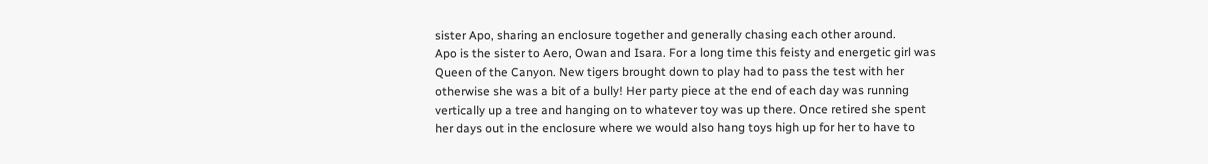sister Apo, sharing an enclosure together and generally chasing each other around.
Apo is the sister to Aero, Owan and Isara. For a long time this feisty and energetic girl was Queen of the Canyon. New tigers brought down to play had to pass the test with her otherwise she was a bit of a bully! Her party piece at the end of each day was running vertically up a tree and hanging on to whatever toy was up there. Once retired she spent her days out in the enclosure where we would also hang toys high up for her to have to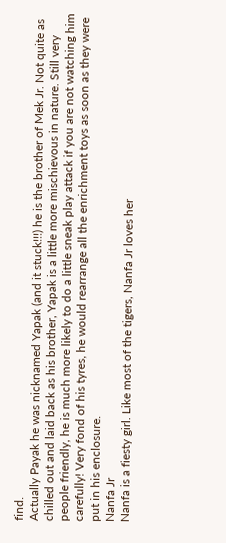find.
Actually Payak he was nicknamed Yapak (and it stuck!!!) he is the brother of Mek Jr. Not quite as chilled out and laid back as his brother, Yapak is a little more mischievous in nature. Still very people friendly, he is much more likely to do a little sneak play attack if you are not watching him carefully! Very fond of his tyres, he would rearrange all the enrichment toys as soon as they were put in his enclosure.
Nanfa Jr
Nanfa is a fiesty girl. Like most of the tigers, Nanfa Jr loves her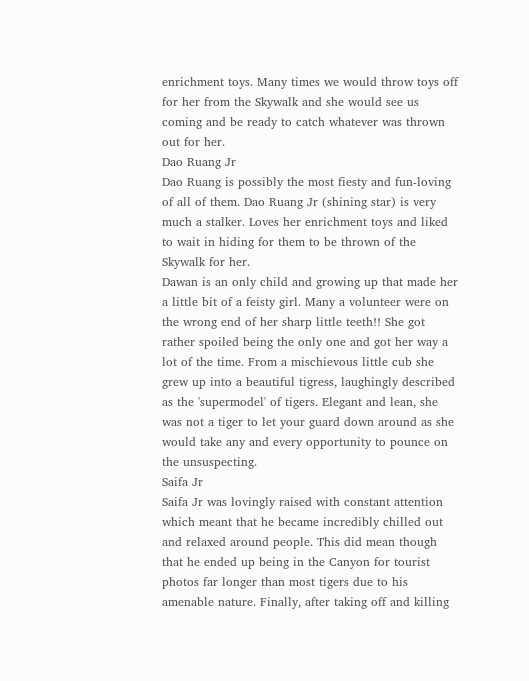enrichment toys. Many times we would throw toys off for her from the Skywalk and she would see us coming and be ready to catch whatever was thrown out for her.
Dao Ruang Jr
Dao Ruang is possibly the most fiesty and fun-loving of all of them. Dao Ruang Jr (shining star) is very much a stalker. Loves her enrichment toys and liked to wait in hiding for them to be thrown of the Skywalk for her.
Dawan is an only child and growing up that made her a little bit of a feisty girl. Many a volunteer were on the wrong end of her sharp little teeth!! She got rather spoiled being the only one and got her way a lot of the time. From a mischievous little cub she grew up into a beautiful tigress, laughingly described as the 'supermodel' of tigers. Elegant and lean, she was not a tiger to let your guard down around as she would take any and every opportunity to pounce on the unsuspecting.
Saifa Jr
Saifa Jr was lovingly raised with constant attention which meant that he became incredibly chilled out and relaxed around people. This did mean though that he ended up being in the Canyon for tourist photos far longer than most tigers due to his amenable nature. Finally, after taking off and killing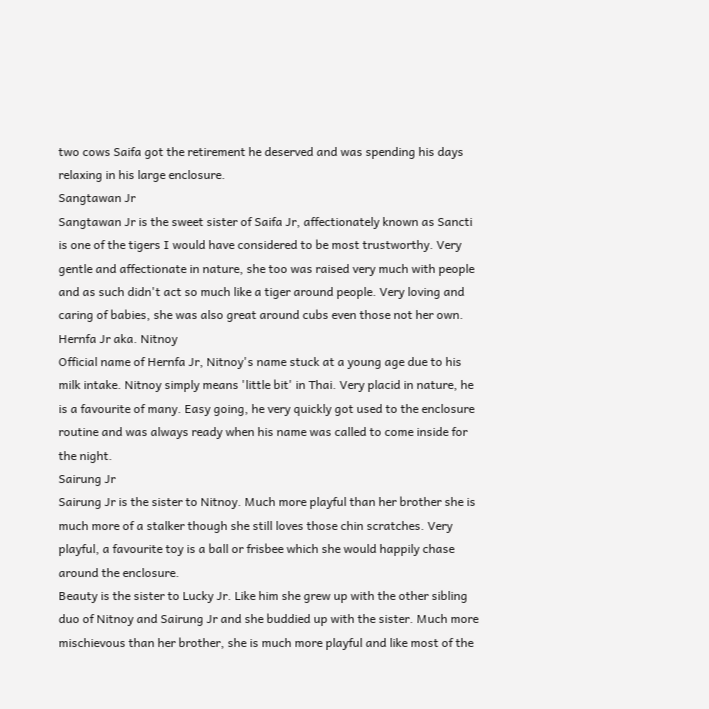two cows Saifa got the retirement he deserved and was spending his days relaxing in his large enclosure.
Sangtawan Jr
Sangtawan Jr is the sweet sister of Saifa Jr, affectionately known as Sancti is one of the tigers I would have considered to be most trustworthy. Very gentle and affectionate in nature, she too was raised very much with people and as such didn't act so much like a tiger around people. Very loving and caring of babies, she was also great around cubs even those not her own.
Hernfa Jr aka. Nitnoy
Official name of Hernfa Jr, Nitnoy's name stuck at a young age due to his milk intake. Nitnoy simply means 'little bit' in Thai. Very placid in nature, he is a favourite of many. Easy going, he very quickly got used to the enclosure routine and was always ready when his name was called to come inside for the night.
Sairung Jr
Sairung Jr is the sister to Nitnoy. Much more playful than her brother she is much more of a stalker though she still loves those chin scratches. Very playful, a favourite toy is a ball or frisbee which she would happily chase around the enclosure.
Beauty is the sister to Lucky Jr. Like him she grew up with the other sibling duo of Nitnoy and Sairung Jr and she buddied up with the sister. Much more mischievous than her brother, she is much more playful and like most of the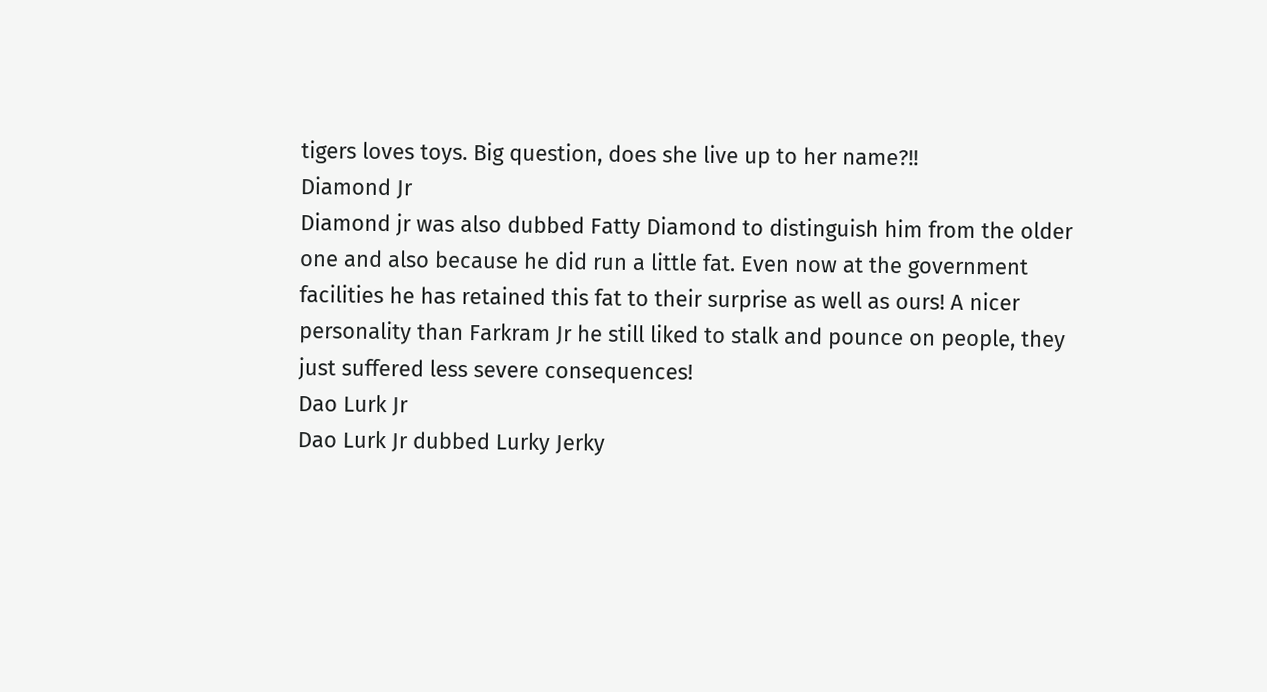tigers loves toys. Big question, does she live up to her name?!!
Diamond Jr
Diamond jr was also dubbed Fatty Diamond to distinguish him from the older one and also because he did run a little fat. Even now at the government facilities he has retained this fat to their surprise as well as ours! A nicer personality than Farkram Jr he still liked to stalk and pounce on people, they just suffered less severe consequences!
Dao Lurk Jr
Dao Lurk Jr dubbed Lurky Jerky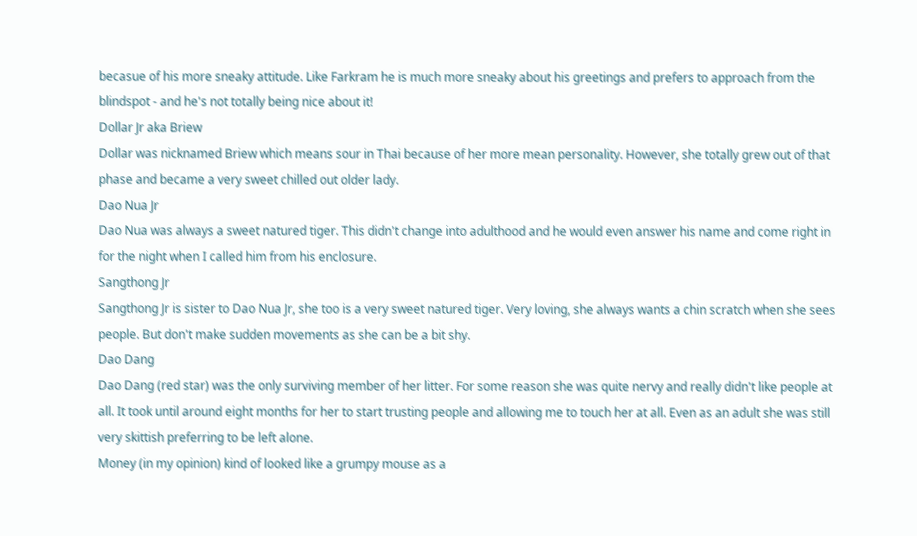becasue of his more sneaky attitude. Like Farkram he is much more sneaky about his greetings and prefers to approach from the blindspot - and he's not totally being nice about it!
Dollar Jr aka Briew
Dollar was nicknamed Briew which means sour in Thai because of her more mean personality. However, she totally grew out of that phase and became a very sweet chilled out older lady.
Dao Nua Jr
Dao Nua was always a sweet natured tiger. This didn't change into adulthood and he would even answer his name and come right in for the night when I called him from his enclosure.
Sangthong Jr
Sangthong Jr is sister to Dao Nua Jr, she too is a very sweet natured tiger. Very loving, she always wants a chin scratch when she sees people. But don't make sudden movements as she can be a bit shy.
Dao Dang
Dao Dang (red star) was the only surviving member of her litter. For some reason she was quite nervy and really didn't like people at all. It took until around eight months for her to start trusting people and allowing me to touch her at all. Even as an adult she was still very skittish preferring to be left alone.
Money (in my opinion) kind of looked like a grumpy mouse as a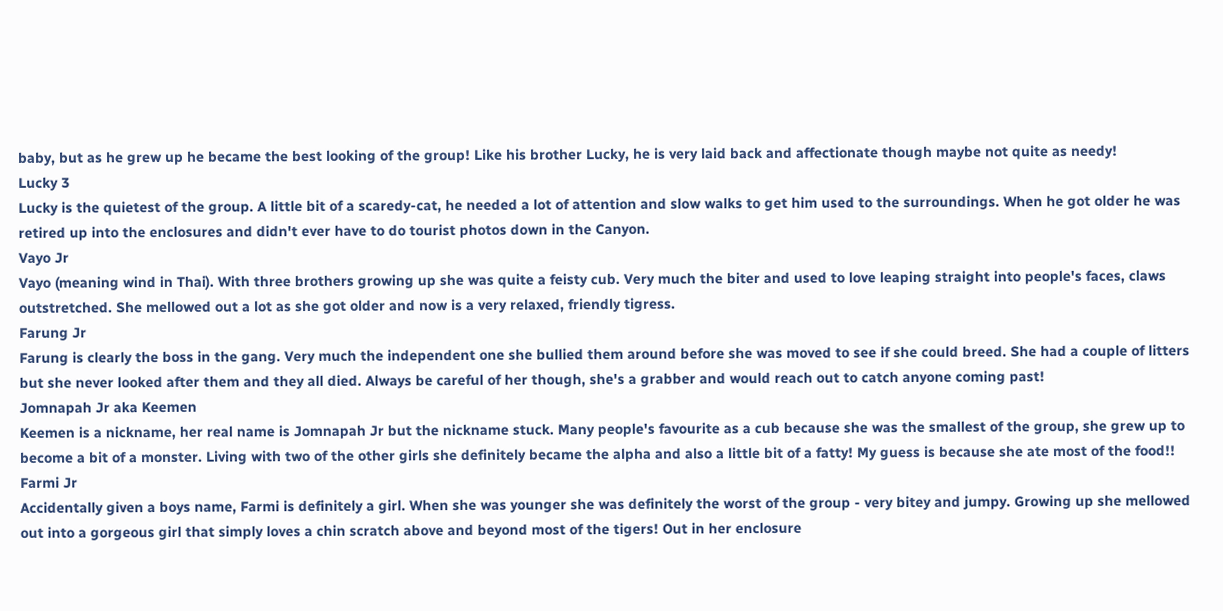baby, but as he grew up he became the best looking of the group! Like his brother Lucky, he is very laid back and affectionate though maybe not quite as needy!
Lucky 3
Lucky is the quietest of the group. A little bit of a scaredy-cat, he needed a lot of attention and slow walks to get him used to the surroundings. When he got older he was retired up into the enclosures and didn't ever have to do tourist photos down in the Canyon.
Vayo Jr
Vayo (meaning wind in Thai). With three brothers growing up she was quite a feisty cub. Very much the biter and used to love leaping straight into people's faces, claws outstretched. She mellowed out a lot as she got older and now is a very relaxed, friendly tigress.
Farung Jr
Farung is clearly the boss in the gang. Very much the independent one she bullied them around before she was moved to see if she could breed. She had a couple of litters but she never looked after them and they all died. Always be careful of her though, she's a grabber and would reach out to catch anyone coming past!
Jomnapah Jr aka Keemen
Keemen is a nickname, her real name is Jomnapah Jr but the nickname stuck. Many people's favourite as a cub because she was the smallest of the group, she grew up to become a bit of a monster. Living with two of the other girls she definitely became the alpha and also a little bit of a fatty! My guess is because she ate most of the food!!
Farmi Jr
Accidentally given a boys name, Farmi is definitely a girl. When she was younger she was definitely the worst of the group - very bitey and jumpy. Growing up she mellowed out into a gorgeous girl that simply loves a chin scratch above and beyond most of the tigers! Out in her enclosure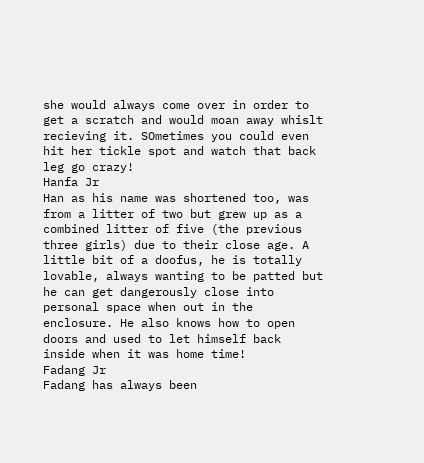she would always come over in order to get a scratch and would moan away whislt recieving it. SOmetimes you could even hit her tickle spot and watch that back leg go crazy!
Hanfa Jr
Han as his name was shortened too, was from a litter of two but grew up as a combined litter of five (the previous three girls) due to their close age. A little bit of a doofus, he is totally lovable, always wanting to be patted but he can get dangerously close into personal space when out in the enclosure. He also knows how to open doors and used to let himself back inside when it was home time!
Fadang Jr
Fadang has always been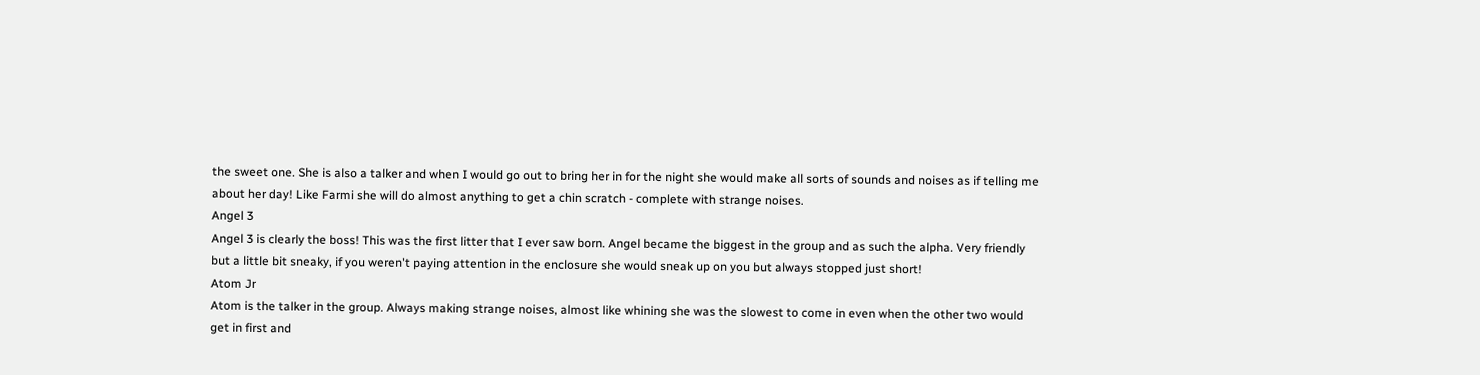the sweet one. She is also a talker and when I would go out to bring her in for the night she would make all sorts of sounds and noises as if telling me about her day! Like Farmi she will do almost anything to get a chin scratch - complete with strange noises.
Angel 3
Angel 3 is clearly the boss! This was the first litter that I ever saw born. Angel became the biggest in the group and as such the alpha. Very friendly but a little bit sneaky, if you weren't paying attention in the enclosure she would sneak up on you but always stopped just short!
Atom Jr
Atom is the talker in the group. Always making strange noises, almost like whining she was the slowest to come in even when the other two would get in first and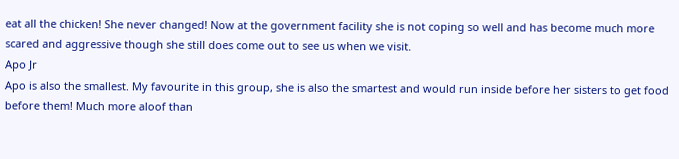eat all the chicken! She never changed! Now at the government facility she is not coping so well and has become much more scared and aggressive though she still does come out to see us when we visit.
Apo Jr
Apo is also the smallest. My favourite in this group, she is also the smartest and would run inside before her sisters to get food before them! Much more aloof than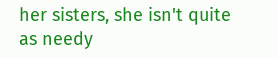her sisters, she isn't quite as needy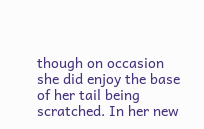though on occasion she did enjoy the base of her tail being scratched. In her new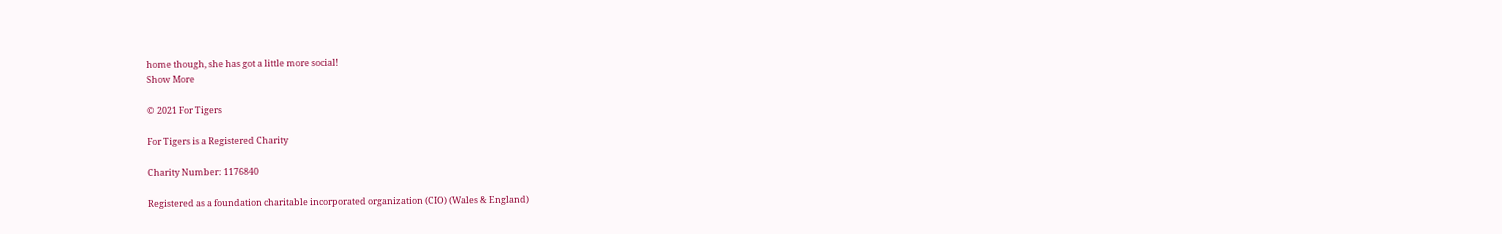home though, she has got a little more social!
Show More

© 2021 For Tigers

For Tigers is a Registered Charity

Charity Number: 1176840

Registered as a foundation charitable incorporated organization (CIO) (Wales & England)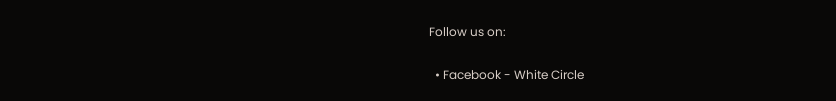Follow us on:

  • Facebook - White Circle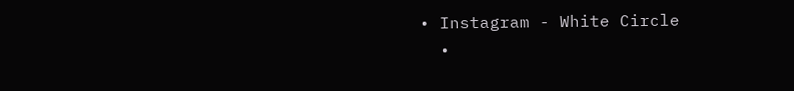• Instagram - White Circle
  •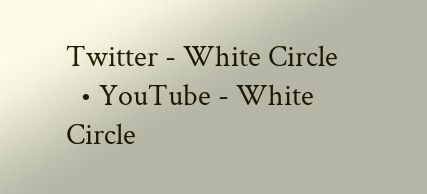Twitter - White Circle
  • YouTube - White Circle